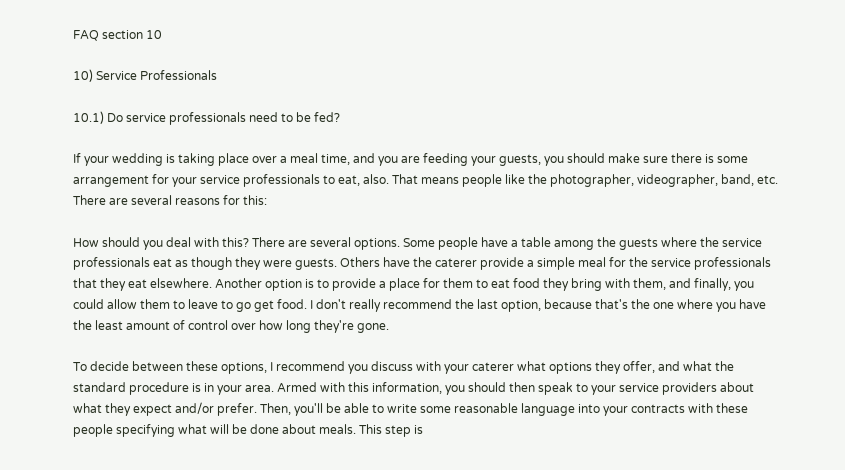FAQ section 10

10) Service Professionals

10.1) Do service professionals need to be fed?

If your wedding is taking place over a meal time, and you are feeding your guests, you should make sure there is some arrangement for your service professionals to eat, also. That means people like the photographer, videographer, band, etc. There are several reasons for this:

How should you deal with this? There are several options. Some people have a table among the guests where the service professionals eat as though they were guests. Others have the caterer provide a simple meal for the service professionals that they eat elsewhere. Another option is to provide a place for them to eat food they bring with them, and finally, you could allow them to leave to go get food. I don't really recommend the last option, because that's the one where you have the least amount of control over how long they're gone.

To decide between these options, I recommend you discuss with your caterer what options they offer, and what the standard procedure is in your area. Armed with this information, you should then speak to your service providers about what they expect and/or prefer. Then, you'll be able to write some reasonable language into your contracts with these people specifying what will be done about meals. This step is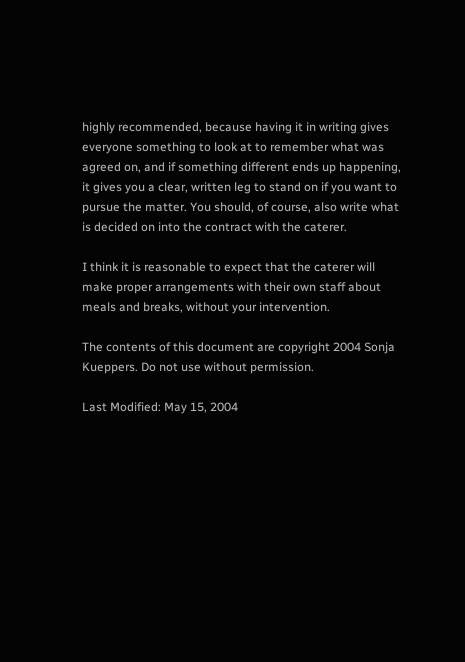highly recommended, because having it in writing gives everyone something to look at to remember what was agreed on, and if something different ends up happening, it gives you a clear, written leg to stand on if you want to pursue the matter. You should, of course, also write what is decided on into the contract with the caterer.

I think it is reasonable to expect that the caterer will make proper arrangements with their own staff about meals and breaks, without your intervention.

The contents of this document are copyright 2004 Sonja Kueppers. Do not use without permission.

Last Modified: May 15, 2004